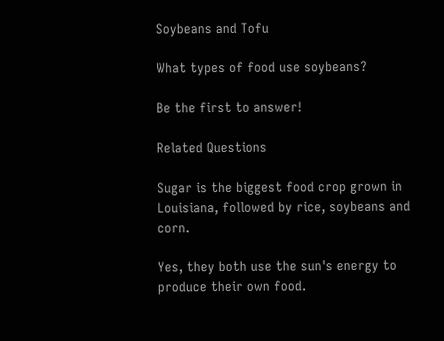Soybeans and Tofu

What types of food use soybeans?

Be the first to answer!

Related Questions

Sugar is the biggest food crop grown in Louisiana, followed by rice, soybeans and corn.

Yes, they both use the sun's energy to produce their own food.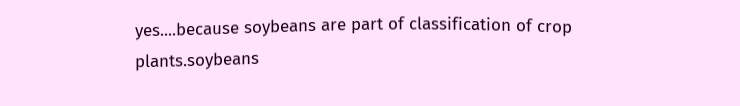yes....because soybeans are part of classification of crop plants.soybeans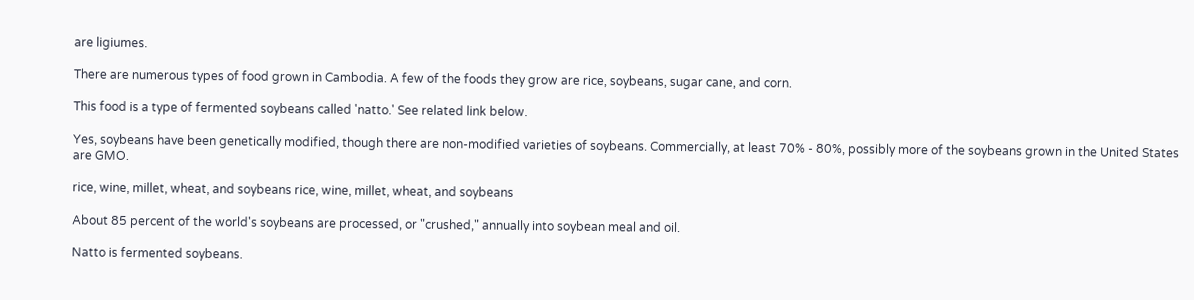are ligiumes.

There are numerous types of food grown in Cambodia. A few of the foods they grow are rice, soybeans, sugar cane, and corn.

This food is a type of fermented soybeans called 'natto.' See related link below.

Yes, soybeans have been genetically modified, though there are non-modified varieties of soybeans. Commercially, at least 70% - 80%, possibly more of the soybeans grown in the United States are GMO.

rice, wine, millet, wheat, and soybeans rice, wine, millet, wheat, and soybeans

About 85 percent of the world's soybeans are processed, or "crushed," annually into soybean meal and oil.

Natto is fermented soybeans.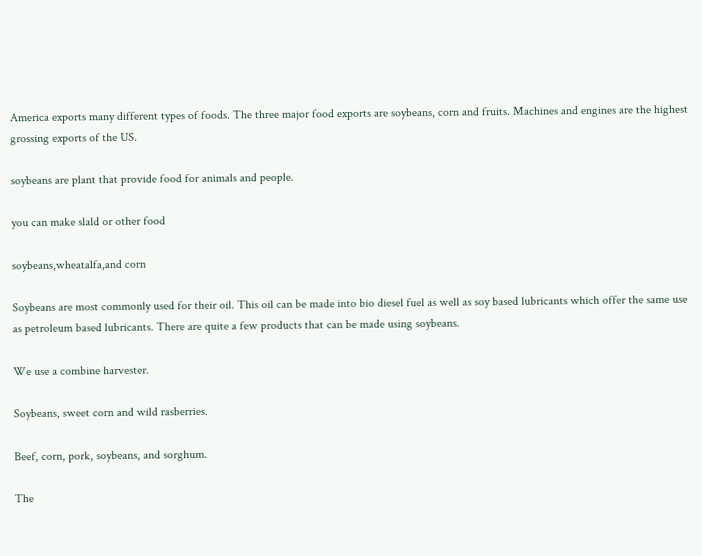America exports many different types of foods. The three major food exports are soybeans, corn and fruits. Machines and engines are the highest grossing exports of the US.

soybeans are plant that provide food for animals and people.

you can make slald or other food

soybeans,wheatalfa,and corn

Soybeans are most commonly used for their oil. This oil can be made into bio diesel fuel as well as soy based lubricants which offer the same use as petroleum based lubricants. There are quite a few products that can be made using soybeans.

We use a combine harvester.

Soybeans, sweet corn and wild rasberries.

Beef, corn, pork, soybeans, and sorghum.

The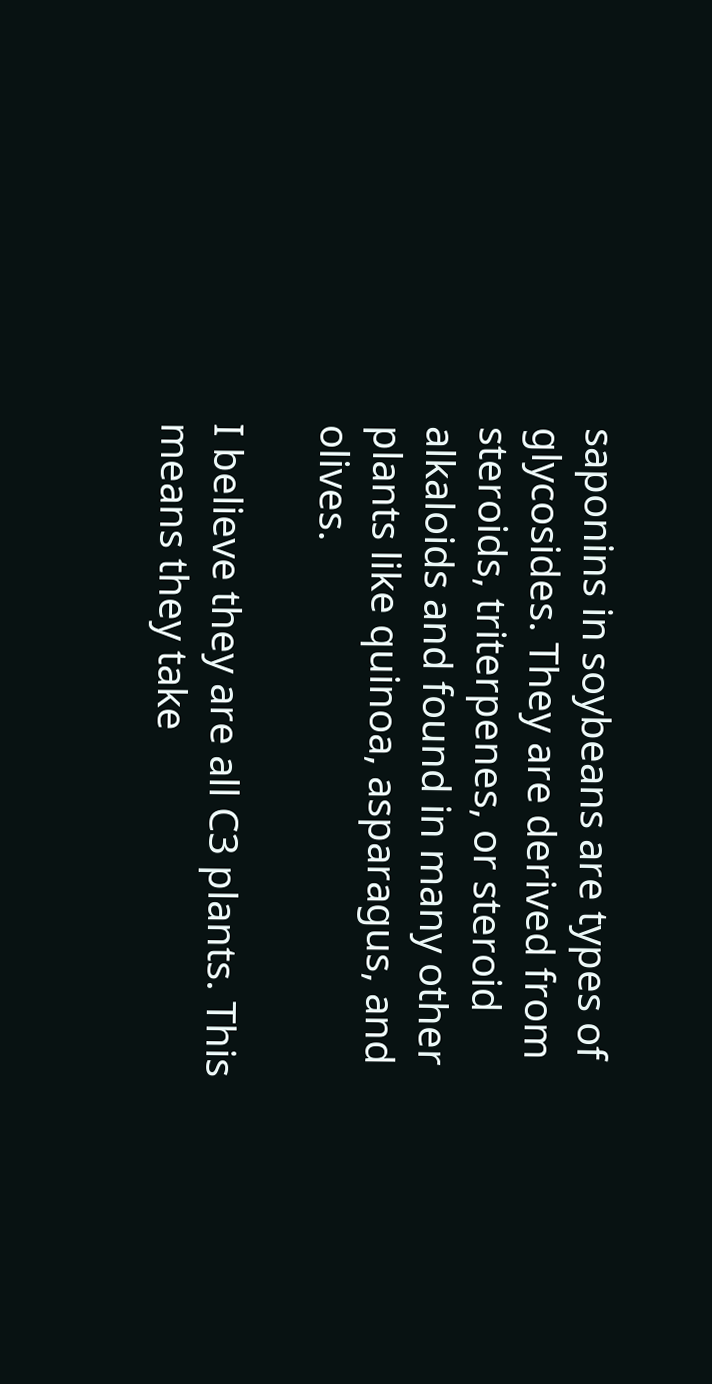saponins in soybeans are types of glycosides. They are derived from steroids, triterpenes, or steroid alkaloids and found in many other plants like quinoa, asparagus, and olives.

I believe they are all C3 plants. This means they take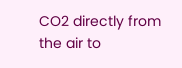CO2 directly from the air to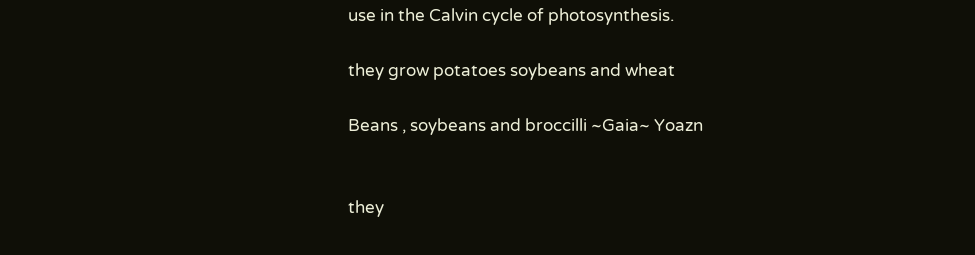use in the Calvin cycle of photosynthesis.

they grow potatoes soybeans and wheat

Beans , soybeans and broccilli ~Gaia~ Yoazn


they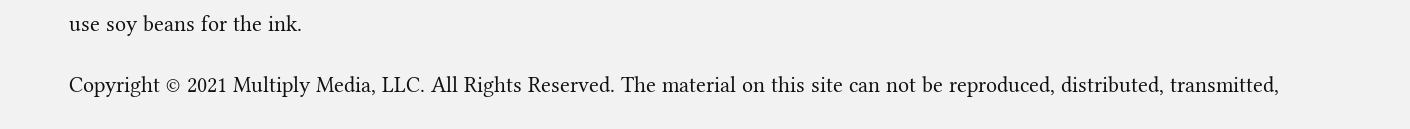use soy beans for the ink.

Copyright © 2021 Multiply Media, LLC. All Rights Reserved. The material on this site can not be reproduced, distributed, transmitted,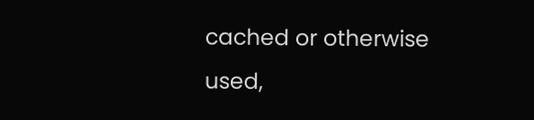cached or otherwise used,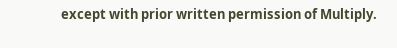except with prior written permission of Multiply.